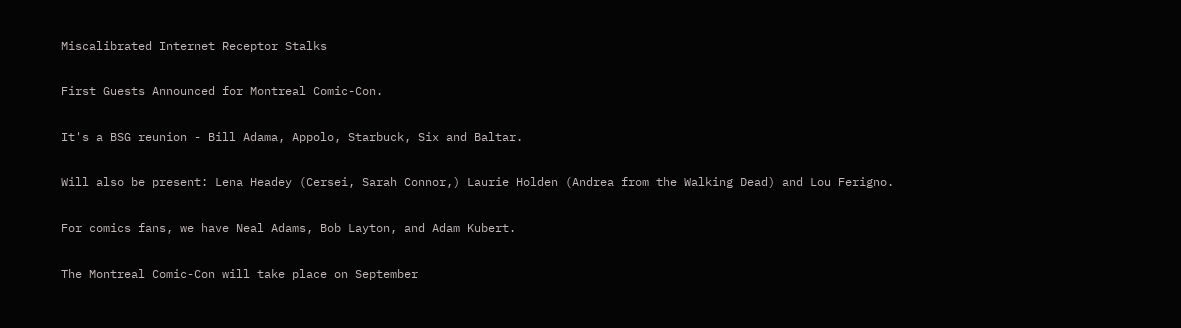Miscalibrated Internet Receptor Stalks

First Guests Announced for Montreal Comic-Con.

It's a BSG reunion - Bill Adama, Appolo, Starbuck, Six and Baltar.

Will also be present: Lena Headey (Cersei, Sarah Connor,) Laurie Holden (Andrea from the Walking Dead) and Lou Ferigno.

For comics fans, we have Neal Adams, Bob Layton, and Adam Kubert.

The Montreal Comic-Con will take place on September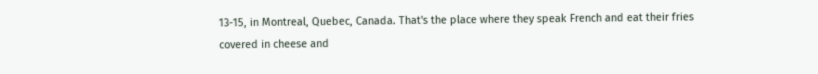13-15, in Montreal, Quebec, Canada. That's the place where they speak French and eat their fries covered in cheese and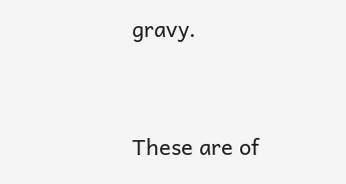gravy.


These are of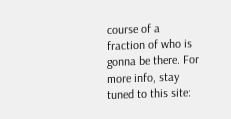course of a fraction of who is gonna be there. For more info, stay tuned to this site: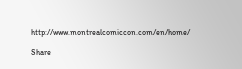http://www.montrealcomiccon.com/en/home/

Share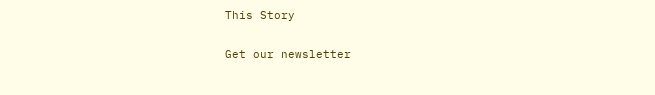This Story

Get our newsletter